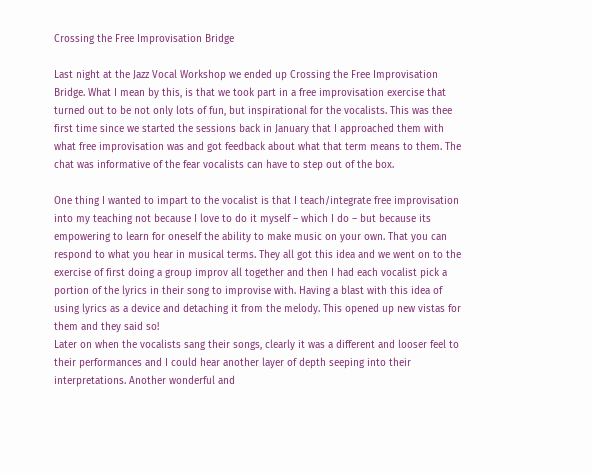Crossing the Free Improvisation Bridge

Last night at the Jazz Vocal Workshop we ended up Crossing the Free Improvisation Bridge. What I mean by this, is that we took part in a free improvisation exercise that turned out to be not only lots of fun, but inspirational for the vocalists. This was thee first time since we started the sessions back in January that I approached them with what free improvisation was and got feedback about what that term means to them. The chat was informative of the fear vocalists can have to step out of the box.

One thing I wanted to impart to the vocalist is that I teach/integrate free improvisation into my teaching not because I love to do it myself – which I do – but because its empowering to learn for oneself the ability to make music on your own. That you can respond to what you hear in musical terms. They all got this idea and we went on to the exercise of first doing a group improv all together and then I had each vocalist pick a portion of the lyrics in their song to improvise with. Having a blast with this idea of using lyrics as a device and detaching it from the melody. This opened up new vistas for them and they said so!
Later on when the vocalists sang their songs, clearly it was a different and looser feel to their performances and I could hear another layer of depth seeping into their interpretations. Another wonderful and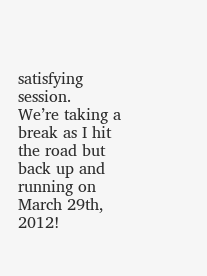satisfying session.
We’re taking a break as I hit the road but back up and running on March 29th, 2012!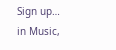Sign up…
in Music,